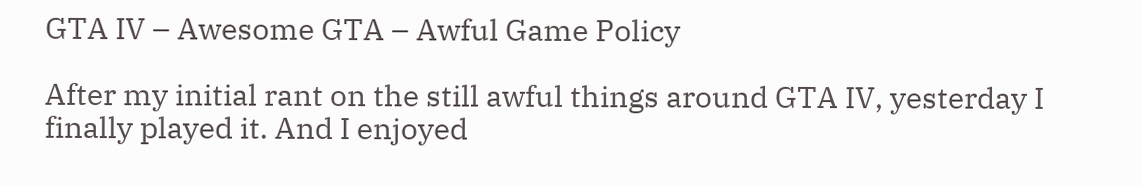GTA IV – Awesome GTA – Awful Game Policy

After my initial rant on the still awful things around GTA IV, yesterday I finally played it. And I enjoyed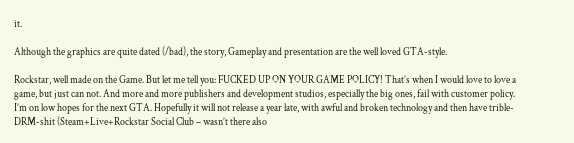it.

Although the graphics are quite dated (/bad), the story, Gameplay and presentation are the well loved GTA-style.

Rockstar, well made on the Game. But let me tell you: FUCKED UP ON YOUR GAME POLICY! That’s when I would love to love a game, but just can not. And more and more publishers and development studios, especially the big ones, fail with customer policy. I’m on low hopes for the next GTA. Hopefully it will not release a year late, with awful and broken technology and then have trible-DRM-shit (Steam+Live+Rockstar Social Club – wasn’t there also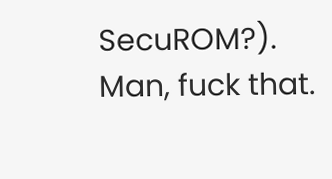SecuROM?). Man, fuck that.